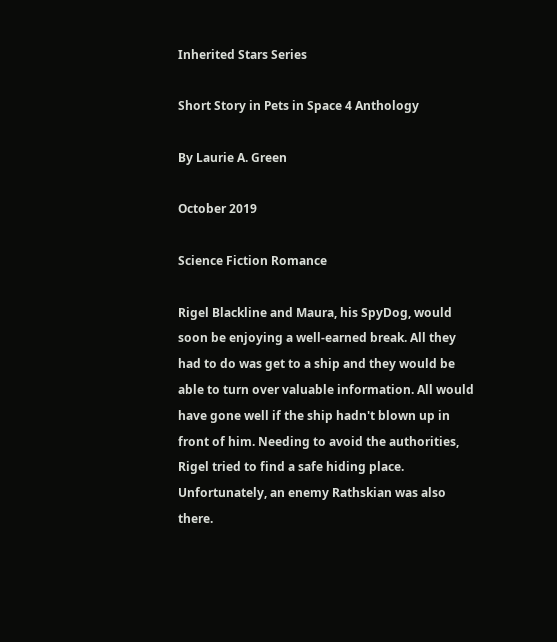Inherited Stars Series

Short Story in Pets in Space 4 Anthology

By Laurie A. Green

October 2019

Science Fiction Romance

Rigel Blackline and Maura, his SpyDog, would soon be enjoying a well-earned break. All they had to do was get to a ship and they would be able to turn over valuable information. All would have gone well if the ship hadn't blown up in front of him. Needing to avoid the authorities, Rigel tried to find a safe hiding place. Unfortunately, an enemy Rathskian was also there.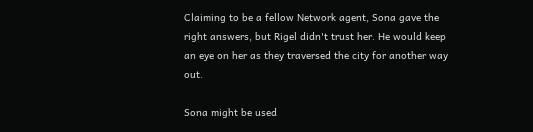Claiming to be a fellow Network agent, Sona gave the right answers, but Rigel didn't trust her. He would keep an eye on her as they traversed the city for another way out.

Sona might be used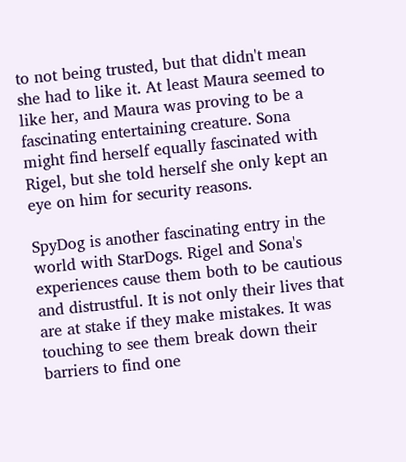to not being trusted, but that didn't mean she had to like it. At least Maura seemed to like her, and Maura was proving to be a fascinating entertaining creature. Sona might find herself equally fascinated with Rigel, but she told herself she only kept an eye on him for security reasons.

SpyDog is another fascinating entry in the world with StarDogs. Rigel and Sona's experiences cause them both to be cautious and distrustful. It is not only their lives that are at stake if they make mistakes. It was touching to see them break down their barriers to find one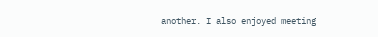another. I also enjoyed meeting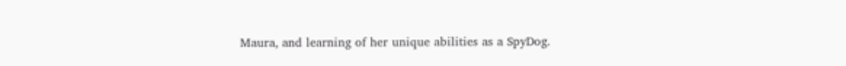Maura, and learning of her unique abilities as a SpyDog.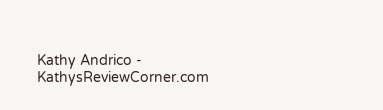Kathy Andrico - KathysReviewCorner.com